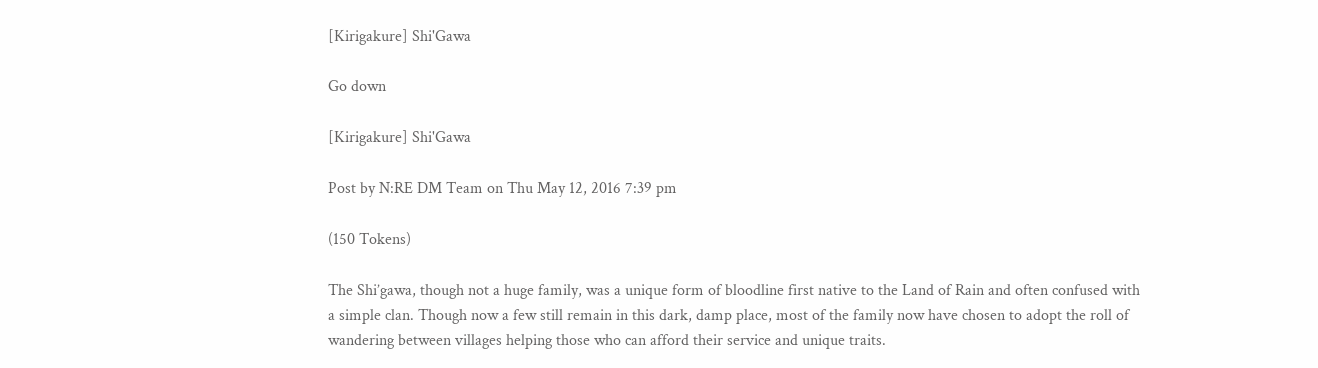[Kirigakure] Shi'Gawa

Go down

[Kirigakure] Shi'Gawa

Post by N:RE DM Team on Thu May 12, 2016 7:39 pm

(150 Tokens)

The Shi’gawa, though not a huge family, was a unique form of bloodline first native to the Land of Rain and often confused with a simple clan. Though now a few still remain in this dark, damp place, most of the family now have chosen to adopt the roll of wandering between villages helping those who can afford their service and unique traits.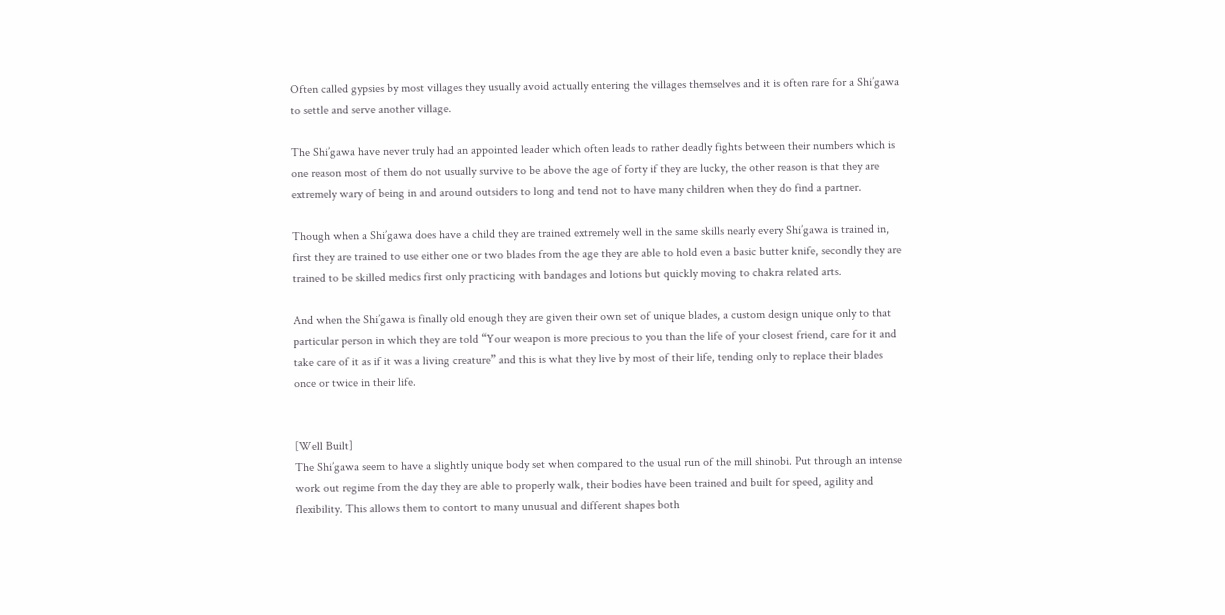Often called gypsies by most villages they usually avoid actually entering the villages themselves and it is often rare for a Shi’gawa to settle and serve another village.

The Shi’gawa have never truly had an appointed leader which often leads to rather deadly fights between their numbers which is one reason most of them do not usually survive to be above the age of forty if they are lucky, the other reason is that they are extremely wary of being in and around outsiders to long and tend not to have many children when they do find a partner.

Though when a Shi’gawa does have a child they are trained extremely well in the same skills nearly every Shi’gawa is trained in, first they are trained to use either one or two blades from the age they are able to hold even a basic butter knife, secondly they are trained to be skilled medics first only practicing with bandages and lotions but quickly moving to chakra related arts.

And when the Shi’gawa is finally old enough they are given their own set of unique blades, a custom design unique only to that particular person in which they are told “Your weapon is more precious to you than the life of your closest friend, care for it and take care of it as if it was a living creature” and this is what they live by most of their life, tending only to replace their blades once or twice in their life.


[Well Built]
The Shi’gawa seem to have a slightly unique body set when compared to the usual run of the mill shinobi. Put through an intense work out regime from the day they are able to properly walk, their bodies have been trained and built for speed, agility and flexibility. This allows them to contort to many unusual and different shapes both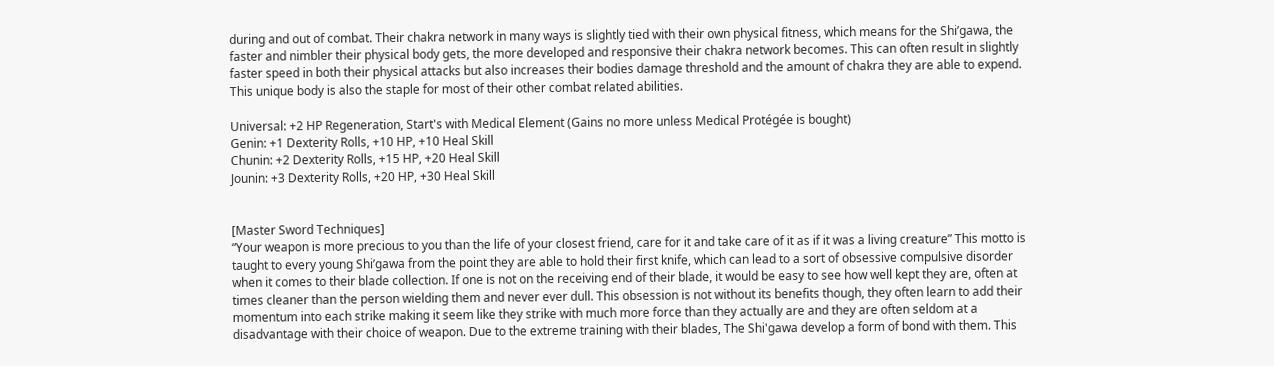during and out of combat. Their chakra network in many ways is slightly tied with their own physical fitness, which means for the Shi’gawa, the faster and nimbler their physical body gets, the more developed and responsive their chakra network becomes. This can often result in slightly faster speed in both their physical attacks but also increases their bodies damage threshold and the amount of chakra they are able to expend. This unique body is also the staple for most of their other combat related abilities.

Universal: +2 HP Regeneration, Start's with Medical Element (Gains no more unless Medical Protégée is bought)
Genin: +1 Dexterity Rolls, +10 HP, +10 Heal Skill
Chunin: +2 Dexterity Rolls, +15 HP, +20 Heal Skill
Jounin: +3 Dexterity Rolls, +20 HP, +30 Heal Skill


[Master Sword Techniques]
“Your weapon is more precious to you than the life of your closest friend, care for it and take care of it as if it was a living creature” This motto is taught to every young Shi’gawa from the point they are able to hold their first knife, which can lead to a sort of obsessive compulsive disorder when it comes to their blade collection. If one is not on the receiving end of their blade, it would be easy to see how well kept they are, often at times cleaner than the person wielding them and never ever dull. This obsession is not without its benefits though, they often learn to add their momentum into each strike making it seem like they strike with much more force than they actually are and they are often seldom at a disadvantage with their choice of weapon. Due to the extreme training with their blades, The Shi'gawa develop a form of bond with them. This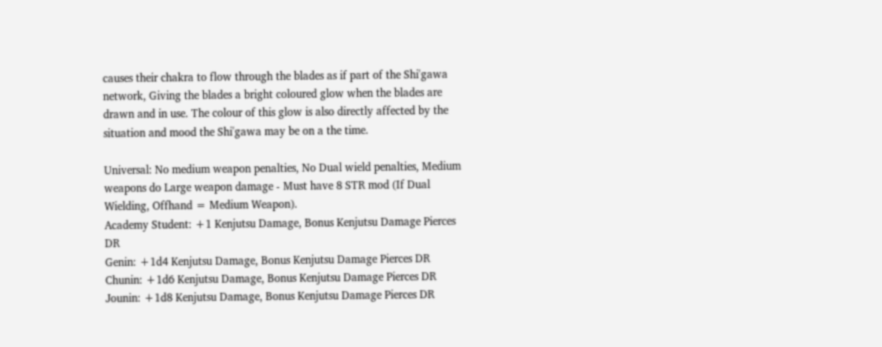causes their chakra to flow through the blades as if part of the Shi'gawa network, Giving the blades a bright coloured glow when the blades are drawn and in use. The colour of this glow is also directly affected by the situation and mood the Shi'gawa may be on a the time.

Universal: No medium weapon penalties, No Dual wield penalties, Medium weapons do Large weapon damage - Must have 8 STR mod (If Dual Wielding, Offhand = Medium Weapon).
Academy Student: +1 Kenjutsu Damage, Bonus Kenjutsu Damage Pierces DR
Genin: +1d4 Kenjutsu Damage, Bonus Kenjutsu Damage Pierces DR
Chunin: +1d6 Kenjutsu Damage, Bonus Kenjutsu Damage Pierces DR
Jounin: +1d8 Kenjutsu Damage, Bonus Kenjutsu Damage Pierces DR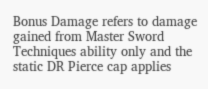Bonus Damage refers to damage gained from Master Sword Techniques ability only and the static DR Pierce cap applies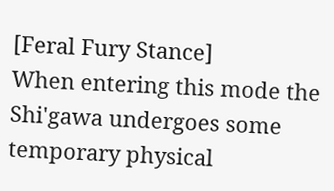[Feral Fury Stance]
When entering this mode the Shi'gawa undergoes some temporary physical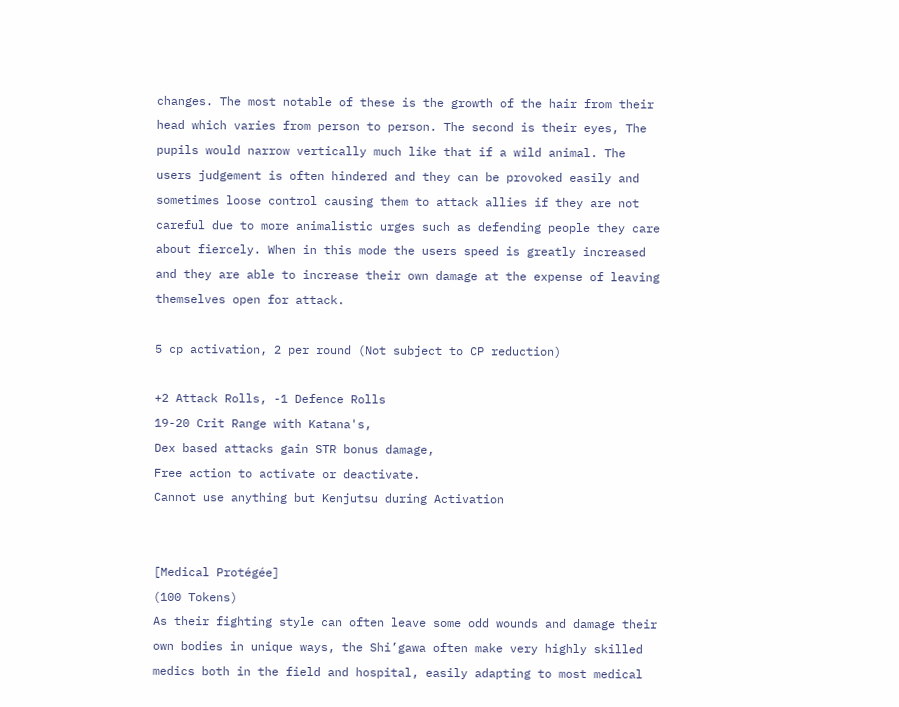changes. The most notable of these is the growth of the hair from their head which varies from person to person. The second is their eyes, The pupils would narrow vertically much like that if a wild animal. The users judgement is often hindered and they can be provoked easily and sometimes loose control causing them to attack allies if they are not careful due to more animalistic urges such as defending people they care about fiercely. When in this mode the users speed is greatly increased and they are able to increase their own damage at the expense of leaving themselves open for attack.

5 cp activation, 2 per round (Not subject to CP reduction)

+2 Attack Rolls, -1 Defence Rolls
19-20 Crit Range with Katana's,
Dex based attacks gain STR bonus damage,
Free action to activate or deactivate.
Cannot use anything but Kenjutsu during Activation


[Medical Protégée]
(100 Tokens)
As their fighting style can often leave some odd wounds and damage their own bodies in unique ways, the Shi’gawa often make very highly skilled medics both in the field and hospital, easily adapting to most medical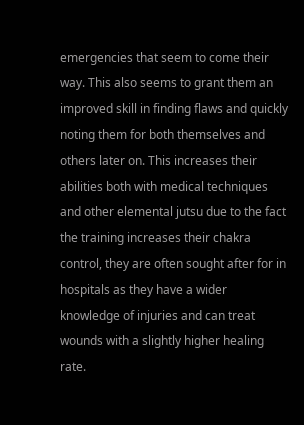emergencies that seem to come their way. This also seems to grant them an improved skill in finding flaws and quickly noting them for both themselves and others later on. This increases their abilities both with medical techniques and other elemental jutsu due to the fact the training increases their chakra control, they are often sought after for in hospitals as they have a wider knowledge of injuries and can treat wounds with a slightly higher healing rate.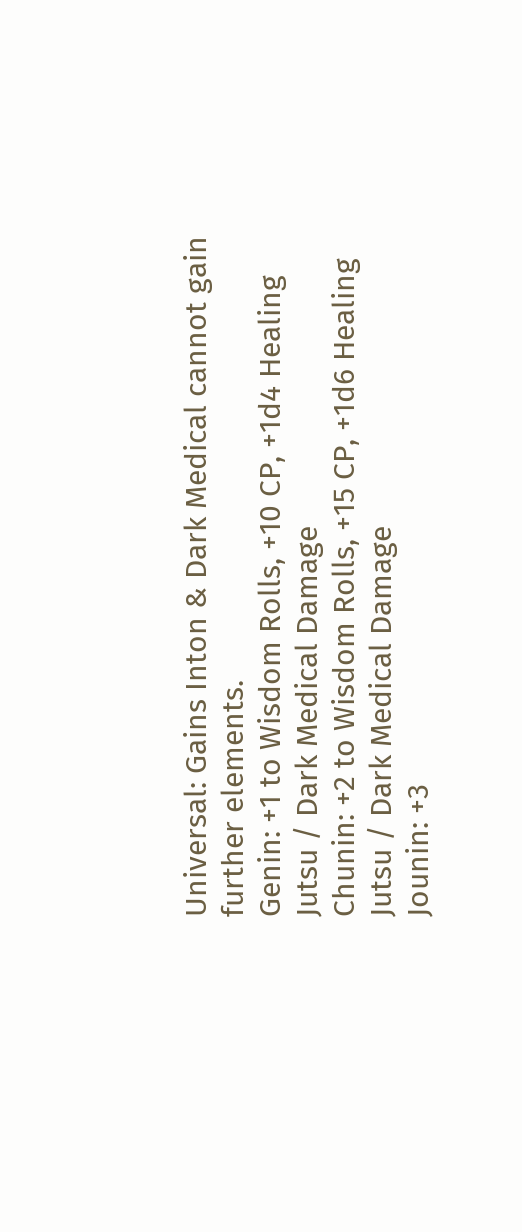Universal: Gains Inton & Dark Medical cannot gain further elements.
Genin: +1 to Wisdom Rolls, +10 CP, +1d4 Healing Jutsu / Dark Medical Damage
Chunin: +2 to Wisdom Rolls, +15 CP, +1d6 Healing Jutsu / Dark Medical Damage
Jounin: +3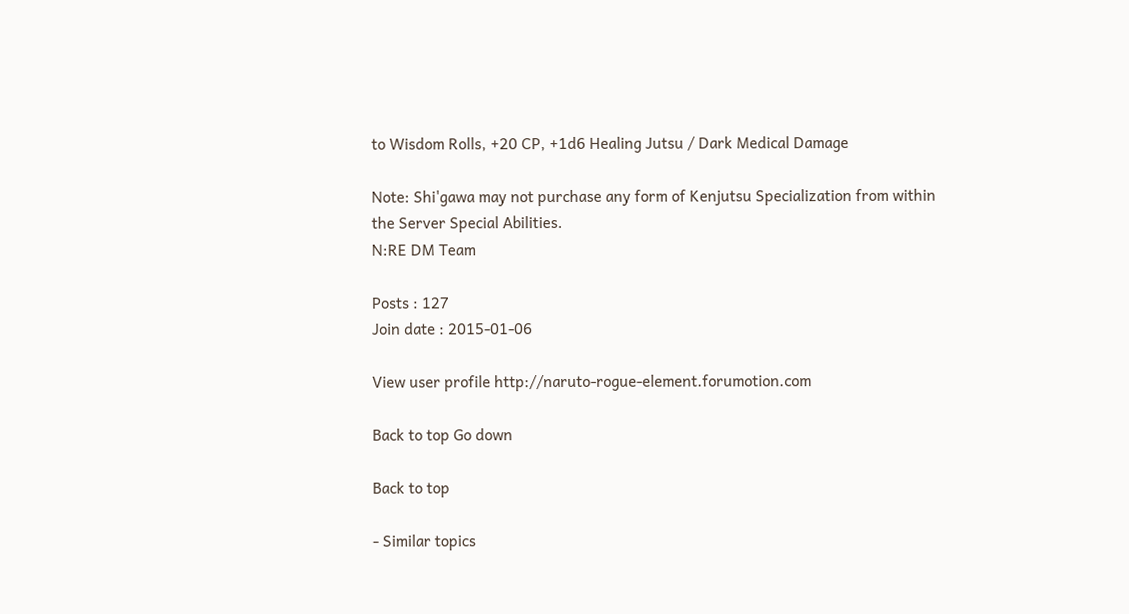to Wisdom Rolls, +20 CP, +1d6 Healing Jutsu / Dark Medical Damage

Note: Shi'gawa may not purchase any form of Kenjutsu Specialization from within the Server Special Abilities.
N:RE DM Team

Posts : 127
Join date : 2015-01-06

View user profile http://naruto-rogue-element.forumotion.com

Back to top Go down

Back to top

- Similar topics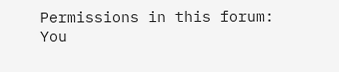Permissions in this forum:
You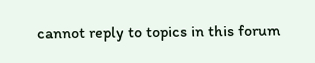cannot reply to topics in this forum